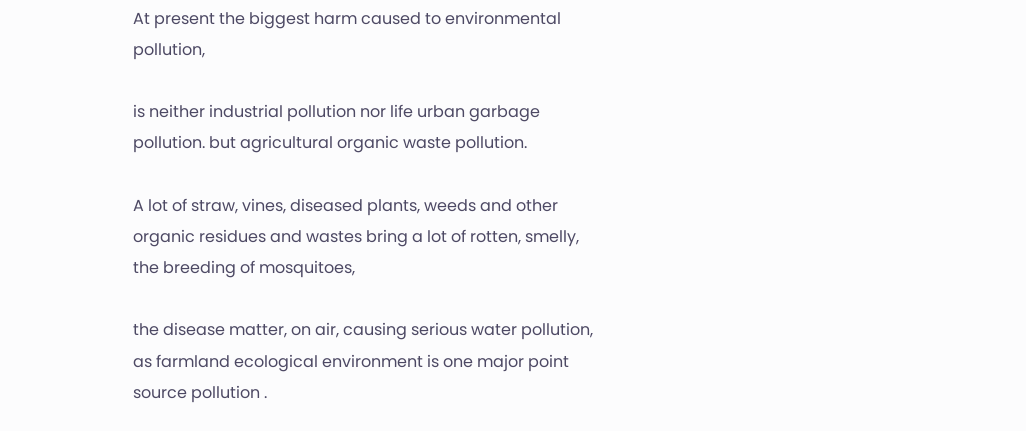At present the biggest harm caused to environmental pollution,

is neither industrial pollution nor life urban garbage pollution. but agricultural organic waste pollution.

A lot of straw, vines, diseased plants, weeds and other organic residues and wastes bring a lot of rotten, smelly, the breeding of mosquitoes,

the disease matter, on air, causing serious water pollution, as farmland ecological environment is one major point source pollution .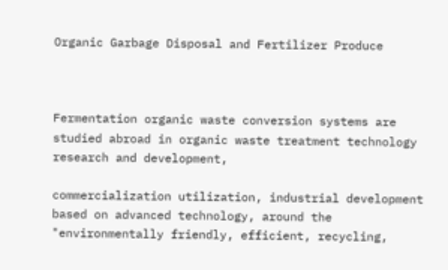Organic Garbage Disposal and Fertilizer Produce



Fermentation organic waste conversion systems are studied abroad in organic waste treatment technology research and development,

commercialization utilization, industrial development based on advanced technology, around the "environmentally friendly, efficient, recycling,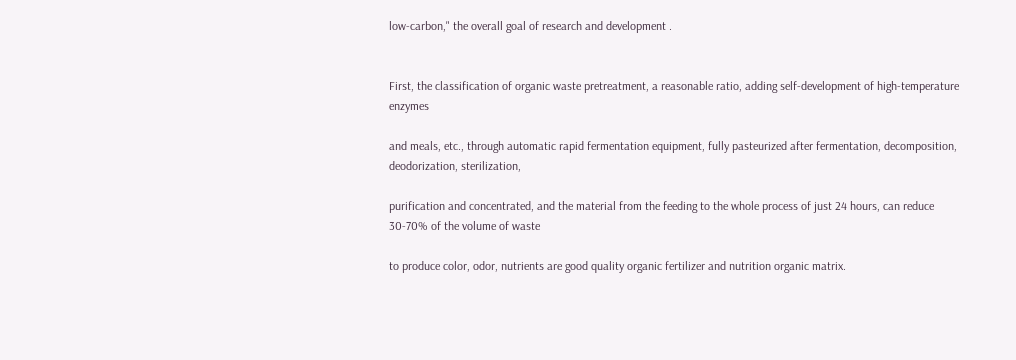low-carbon," the overall goal of research and development .


First, the classification of organic waste pretreatment, a reasonable ratio, adding self-development of high-temperature enzymes

and meals, etc., through automatic rapid fermentation equipment, fully pasteurized after fermentation, decomposition, deodorization, sterilization,

purification and concentrated, and the material from the feeding to the whole process of just 24 hours, can reduce 30-70% of the volume of waste

to produce color, odor, nutrients are good quality organic fertilizer and nutrition organic matrix.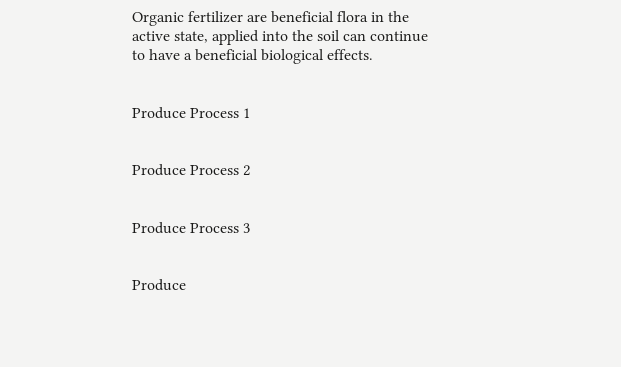Organic fertilizer are beneficial flora in the active state, applied into the soil can continue to have a beneficial biological effects.


Produce Process 1


Produce Process 2


Produce Process 3


Produce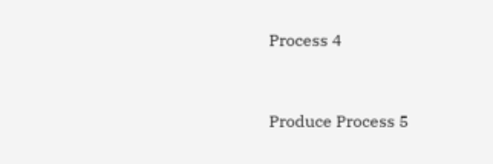Process 4


Produce Process 5